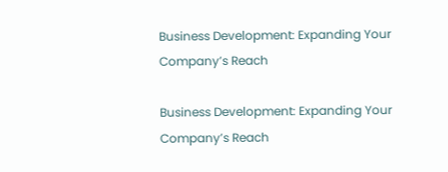Business Development: Expanding Your Company’s Reach

Business Development: Expanding Your Company’s Reach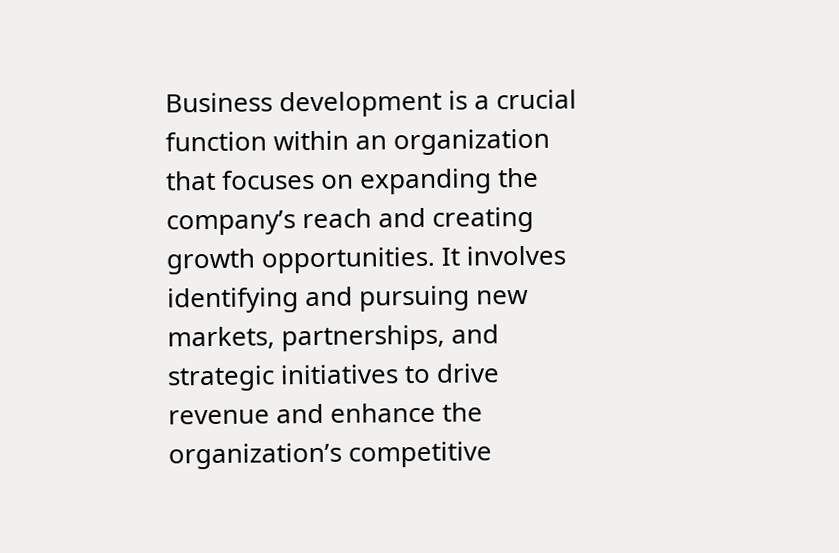Business development is a crucial function within an organization that focuses on expanding the company’s reach and creating growth opportunities. It involves identifying and pursuing new markets, partnerships, and strategic initiatives to drive revenue and enhance the organization’s competitive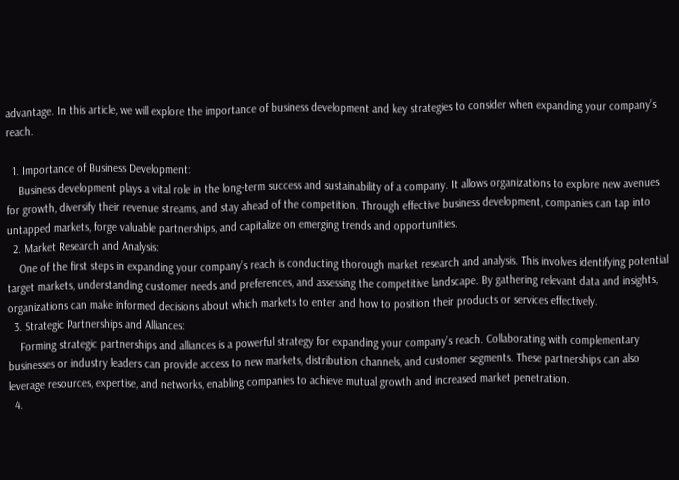advantage. In this article, we will explore the importance of business development and key strategies to consider when expanding your company’s reach.

  1. Importance of Business Development:
    Business development plays a vital role in the long-term success and sustainability of a company. It allows organizations to explore new avenues for growth, diversify their revenue streams, and stay ahead of the competition. Through effective business development, companies can tap into untapped markets, forge valuable partnerships, and capitalize on emerging trends and opportunities.
  2. Market Research and Analysis:
    One of the first steps in expanding your company’s reach is conducting thorough market research and analysis. This involves identifying potential target markets, understanding customer needs and preferences, and assessing the competitive landscape. By gathering relevant data and insights, organizations can make informed decisions about which markets to enter and how to position their products or services effectively.
  3. Strategic Partnerships and Alliances:
    Forming strategic partnerships and alliances is a powerful strategy for expanding your company’s reach. Collaborating with complementary businesses or industry leaders can provide access to new markets, distribution channels, and customer segments. These partnerships can also leverage resources, expertise, and networks, enabling companies to achieve mutual growth and increased market penetration.
  4.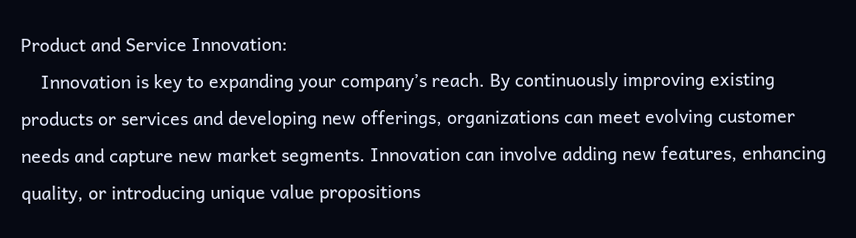Product and Service Innovation:
    Innovation is key to expanding your company’s reach. By continuously improving existing products or services and developing new offerings, organizations can meet evolving customer needs and capture new market segments. Innovation can involve adding new features, enhancing quality, or introducing unique value propositions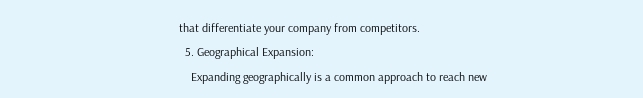that differentiate your company from competitors.
  5. Geographical Expansion:
    Expanding geographically is a common approach to reach new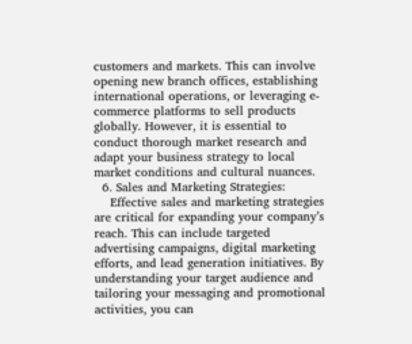customers and markets. This can involve opening new branch offices, establishing international operations, or leveraging e-commerce platforms to sell products globally. However, it is essential to conduct thorough market research and adapt your business strategy to local market conditions and cultural nuances.
  6. Sales and Marketing Strategies:
    Effective sales and marketing strategies are critical for expanding your company’s reach. This can include targeted advertising campaigns, digital marketing efforts, and lead generation initiatives. By understanding your target audience and tailoring your messaging and promotional activities, you can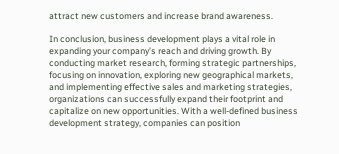attract new customers and increase brand awareness.

In conclusion, business development plays a vital role in expanding your company’s reach and driving growth. By conducting market research, forming strategic partnerships, focusing on innovation, exploring new geographical markets, and implementing effective sales and marketing strategies, organizations can successfully expand their footprint and capitalize on new opportunities. With a well-defined business development strategy, companies can position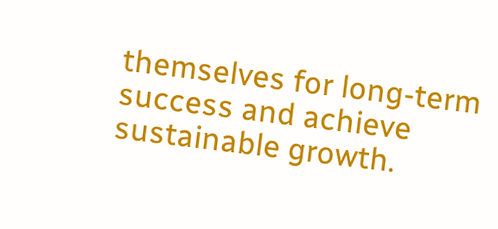themselves for long-term success and achieve sustainable growth.